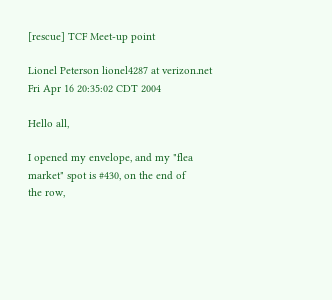[rescue] TCF Meet-up point

Lionel Peterson lionel4287 at verizon.net
Fri Apr 16 20:35:02 CDT 2004

Hello all,

I opened my envelope, and my "flea market" spot is #430, on the end of
the row,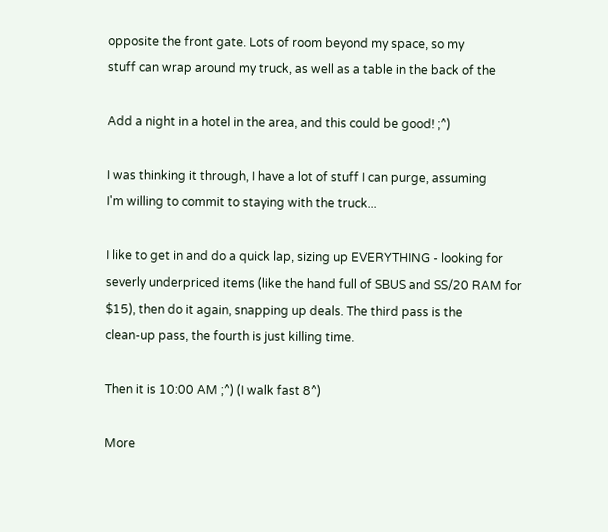opposite the front gate. Lots of room beyond my space, so my
stuff can wrap around my truck, as well as a table in the back of the

Add a night in a hotel in the area, and this could be good! ;^)

I was thinking it through, I have a lot of stuff I can purge, assuming
I'm willing to commit to staying with the truck...

I like to get in and do a quick lap, sizing up EVERYTHING - looking for
severly underpriced items (like the hand full of SBUS and SS/20 RAM for
$15), then do it again, snapping up deals. The third pass is the
clean-up pass, the fourth is just killing time.

Then it is 10:00 AM ;^) (I walk fast 8^)

More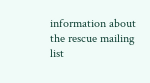information about the rescue mailing list